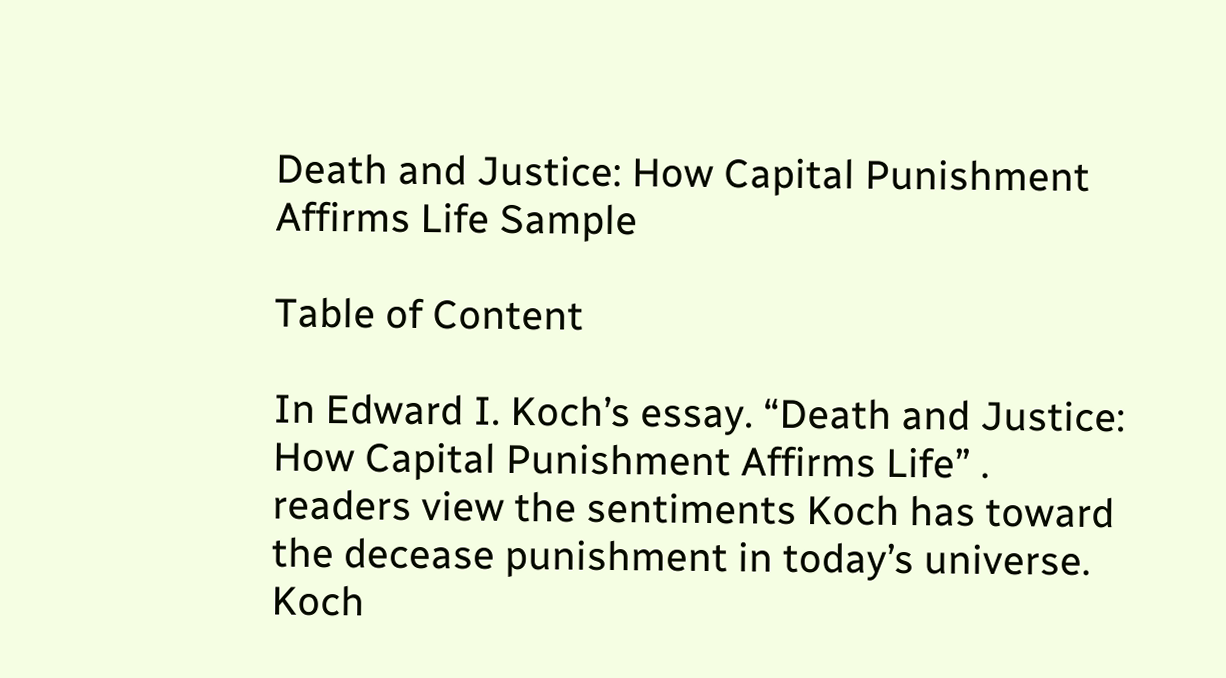Death and Justice: How Capital Punishment Affirms Life Sample

Table of Content

In Edward I. Koch’s essay. “Death and Justice: How Capital Punishment Affirms Life” . readers view the sentiments Koch has toward the decease punishment in today’s universe. Koch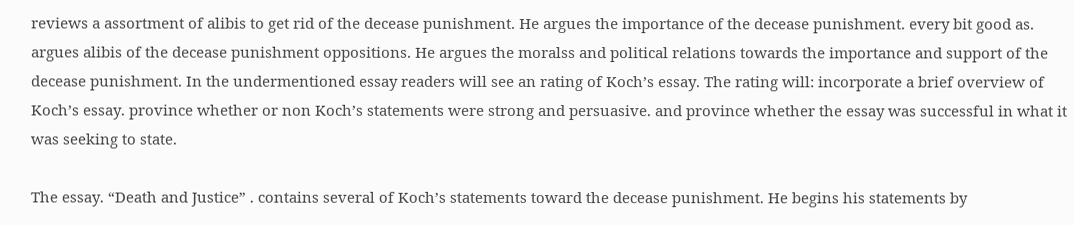reviews a assortment of alibis to get rid of the decease punishment. He argues the importance of the decease punishment. every bit good as. argues alibis of the decease punishment oppositions. He argues the moralss and political relations towards the importance and support of the decease punishment. In the undermentioned essay readers will see an rating of Koch’s essay. The rating will: incorporate a brief overview of Koch’s essay. province whether or non Koch’s statements were strong and persuasive. and province whether the essay was successful in what it was seeking to state.

The essay. “Death and Justice” . contains several of Koch’s statements toward the decease punishment. He begins his statements by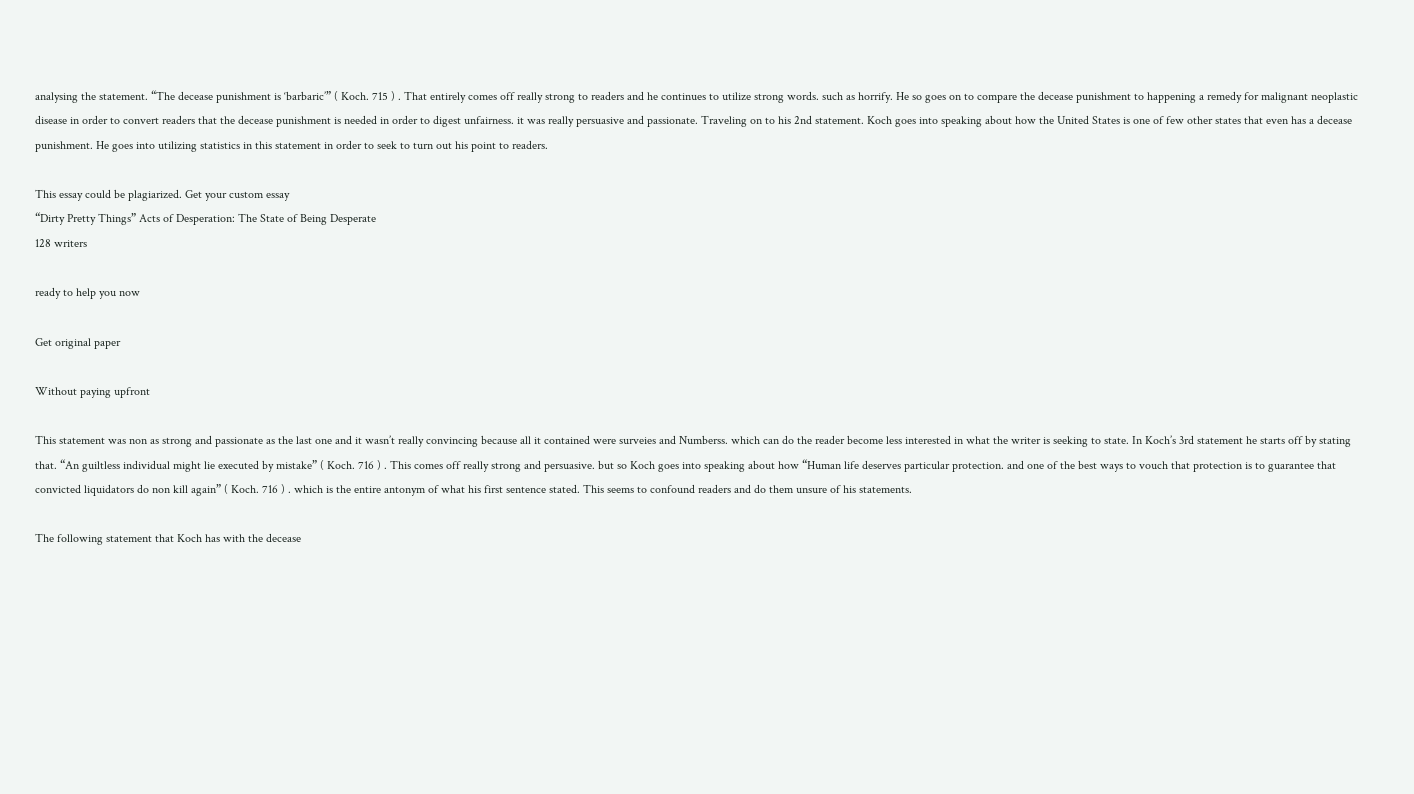analysing the statement. “The decease punishment is ‘barbaric’” ( Koch. 715 ) . That entirely comes off really strong to readers and he continues to utilize strong words. such as horrify. He so goes on to compare the decease punishment to happening a remedy for malignant neoplastic disease in order to convert readers that the decease punishment is needed in order to digest unfairness. it was really persuasive and passionate. Traveling on to his 2nd statement. Koch goes into speaking about how the United States is one of few other states that even has a decease punishment. He goes into utilizing statistics in this statement in order to seek to turn out his point to readers.

This essay could be plagiarized. Get your custom essay
“Dirty Pretty Things” Acts of Desperation: The State of Being Desperate
128 writers

ready to help you now

Get original paper

Without paying upfront

This statement was non as strong and passionate as the last one and it wasn’t really convincing because all it contained were surveies and Numberss. which can do the reader become less interested in what the writer is seeking to state. In Koch’s 3rd statement he starts off by stating that. “An guiltless individual might lie executed by mistake” ( Koch. 716 ) . This comes off really strong and persuasive. but so Koch goes into speaking about how “Human life deserves particular protection. and one of the best ways to vouch that protection is to guarantee that convicted liquidators do non kill again” ( Koch. 716 ) . which is the entire antonym of what his first sentence stated. This seems to confound readers and do them unsure of his statements.

The following statement that Koch has with the decease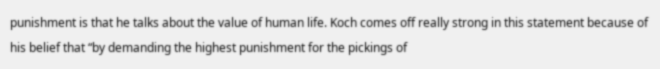punishment is that he talks about the value of human life. Koch comes off really strong in this statement because of his belief that “by demanding the highest punishment for the pickings of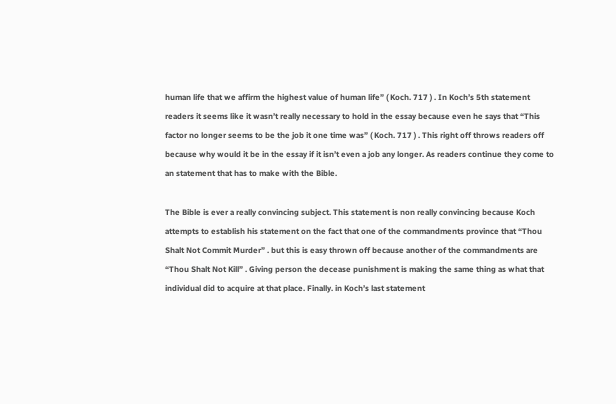human life that we affirm the highest value of human life” ( Koch. 717 ) . In Koch’s 5th statement readers it seems like it wasn’t really necessary to hold in the essay because even he says that “This factor no longer seems to be the job it one time was” ( Koch. 717 ) . This right off throws readers off because why would it be in the essay if it isn’t even a job any longer. As readers continue they come to an statement that has to make with the Bible.

The Bible is ever a really convincing subject. This statement is non really convincing because Koch attempts to establish his statement on the fact that one of the commandments province that “Thou Shalt Not Commit Murder” . but this is easy thrown off because another of the commandments are “Thou Shalt Not Kill” . Giving person the decease punishment is making the same thing as what that individual did to acquire at that place. Finally. in Koch’s last statement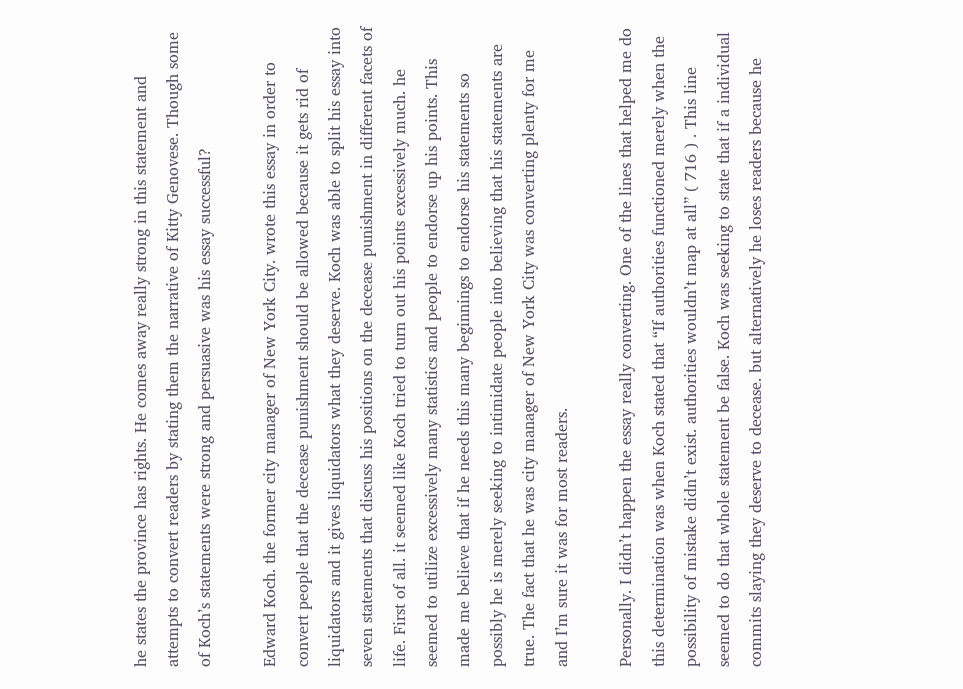he states the province has rights. He comes away really strong in this statement and attempts to convert readers by stating them the narrative of Kitty Genovese. Though some of Koch’s statements were strong and persuasive was his essay successful?

Edward Koch. the former city manager of New York City. wrote this essay in order to convert people that the decease punishment should be allowed because it gets rid of liquidators and it gives liquidators what they deserve. Koch was able to split his essay into seven statements that discuss his positions on the decease punishment in different facets of life. First of all. it seemed like Koch tried to turn out his points excessively much. he seemed to utilize excessively many statistics and people to endorse up his points. This made me believe that if he needs this many beginnings to endorse his statements so possibly he is merely seeking to intimidate people into believing that his statements are true. The fact that he was city manager of New York City was converting plenty for me and I’m sure it was for most readers.

Personally. I didn’t happen the essay really converting. One of the lines that helped me do this determination was when Koch stated that “If authorities functioned merely when the possibility of mistake didn’t exist. authorities wouldn’t map at all” ( 716 ) . This line seemed to do that whole statement be false. Koch was seeking to state that if a individual commits slaying they deserve to decease. but alternatively he loses readers because he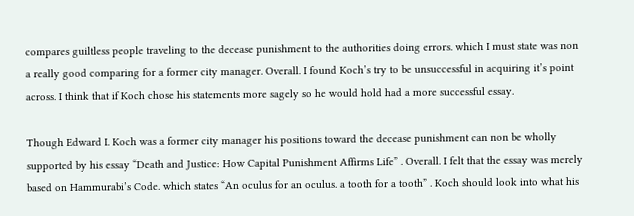compares guiltless people traveling to the decease punishment to the authorities doing errors. which I must state was non a really good comparing for a former city manager. Overall. I found Koch’s try to be unsuccessful in acquiring it’s point across. I think that if Koch chose his statements more sagely so he would hold had a more successful essay.

Though Edward I. Koch was a former city manager his positions toward the decease punishment can non be wholly supported by his essay “Death and Justice: How Capital Punishment Affirms Life” . Overall. I felt that the essay was merely based on Hammurabi’s Code. which states “An oculus for an oculus. a tooth for a tooth” . Koch should look into what his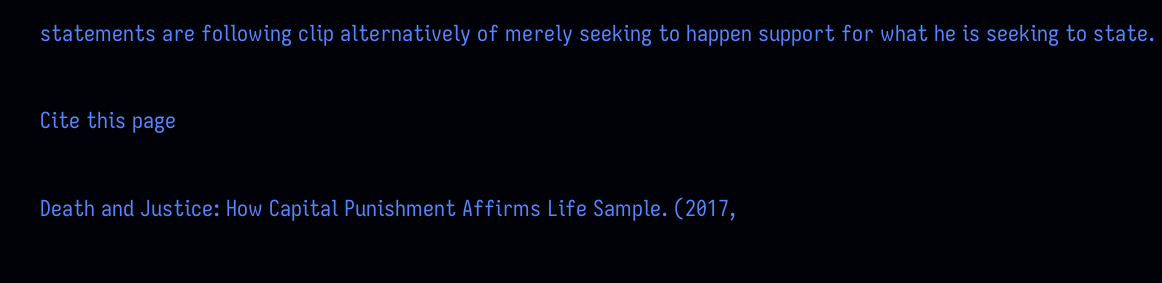statements are following clip alternatively of merely seeking to happen support for what he is seeking to state.

Cite this page

Death and Justice: How Capital Punishment Affirms Life Sample. (2017,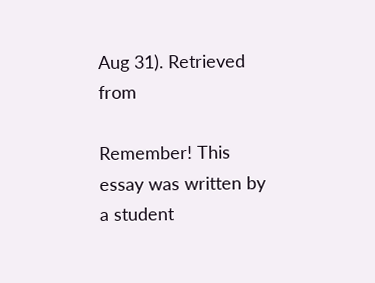Aug 31). Retrieved from

Remember! This essay was written by a student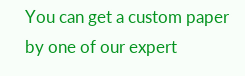You can get a custom paper by one of our expert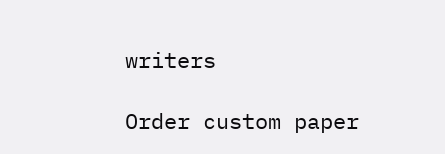writers

Order custom paper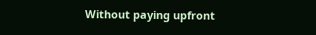Without paying upfront